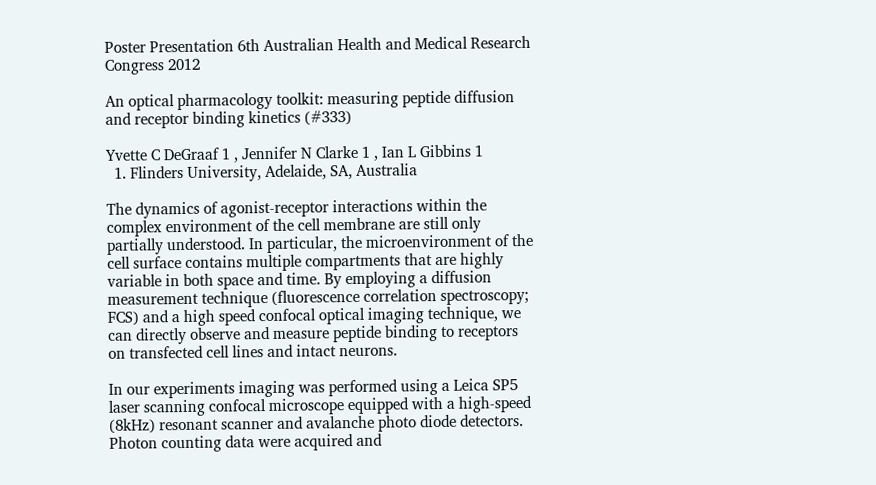Poster Presentation 6th Australian Health and Medical Research Congress 2012

An optical pharmacology toolkit: measuring peptide diffusion and receptor binding kinetics (#333)

Yvette C DeGraaf 1 , Jennifer N Clarke 1 , Ian L Gibbins 1
  1. Flinders University, Adelaide, SA, Australia

The dynamics of agonist-receptor interactions within the complex environment of the cell membrane are still only partially understood. In particular, the microenvironment of the cell surface contains multiple compartments that are highly variable in both space and time. By employing a diffusion measurement technique (fluorescence correlation spectroscopy; FCS) and a high speed confocal optical imaging technique, we can directly observe and measure peptide binding to receptors on transfected cell lines and intact neurons.

In our experiments imaging was performed using a Leica SP5 laser scanning confocal microscope equipped with a high-speed (8kHz) resonant scanner and avalanche photo diode detectors. Photon counting data were acquired and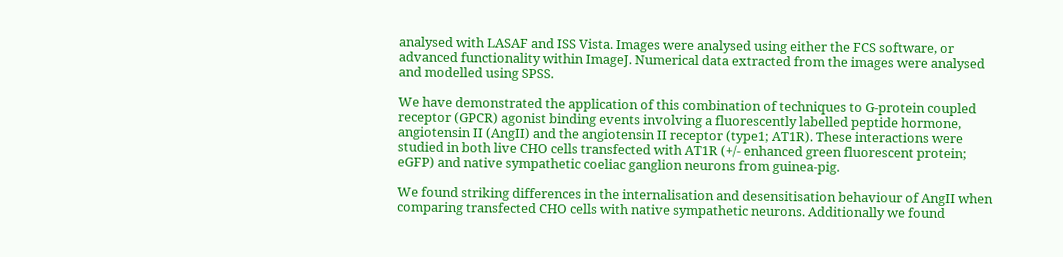analysed with LASAF and ISS Vista. Images were analysed using either the FCS software, or advanced functionality within ImageJ. Numerical data extracted from the images were analysed and modelled using SPSS.

We have demonstrated the application of this combination of techniques to G-protein coupled receptor (GPCR) agonist binding events involving a fluorescently labelled peptide hormone, angiotensin II (AngII) and the angiotensin II receptor (type1; AT1R). These interactions were studied in both live CHO cells transfected with AT1R (+/- enhanced green fluorescent protein; eGFP) and native sympathetic coeliac ganglion neurons from guinea-pig.

We found striking differences in the internalisation and desensitisation behaviour of AngII when comparing transfected CHO cells with native sympathetic neurons. Additionally we found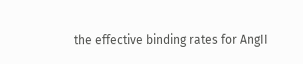the effective binding rates for AngII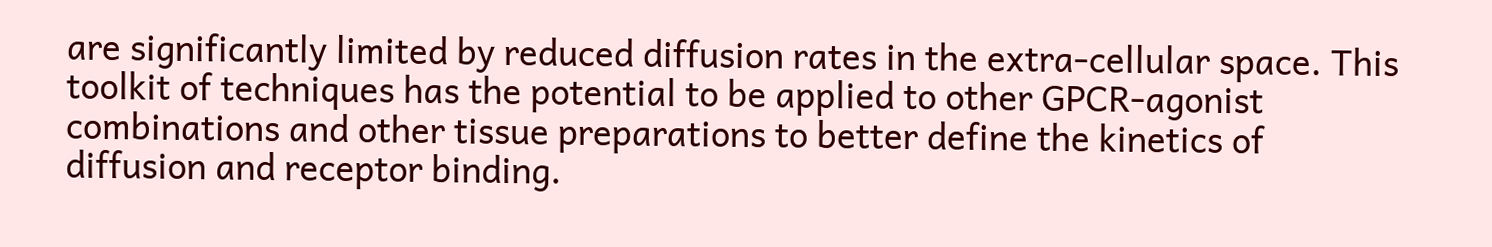are significantly limited by reduced diffusion rates in the extra-cellular space. This toolkit of techniques has the potential to be applied to other GPCR-agonist combinations and other tissue preparations to better define the kinetics of diffusion and receptor binding.